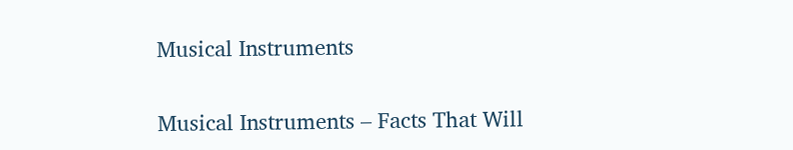Musical Instruments

Musical Instruments – Facts That Will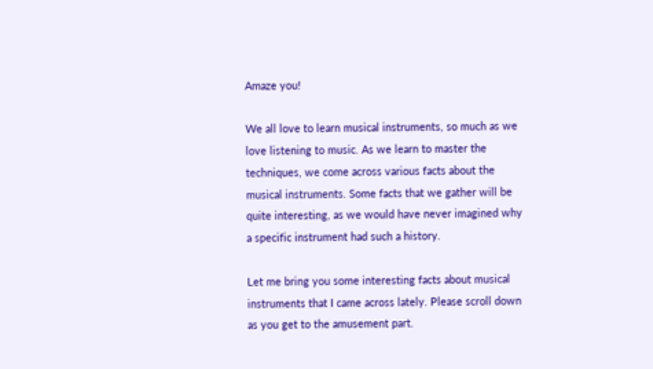Amaze you!

We all love to learn musical instruments, so much as we love listening to music. As we learn to master the techniques, we come across various facts about the musical instruments. Some facts that we gather will be quite interesting, as we would have never imagined why a specific instrument had such a history.

Let me bring you some interesting facts about musical instruments that I came across lately. Please scroll down as you get to the amusement part.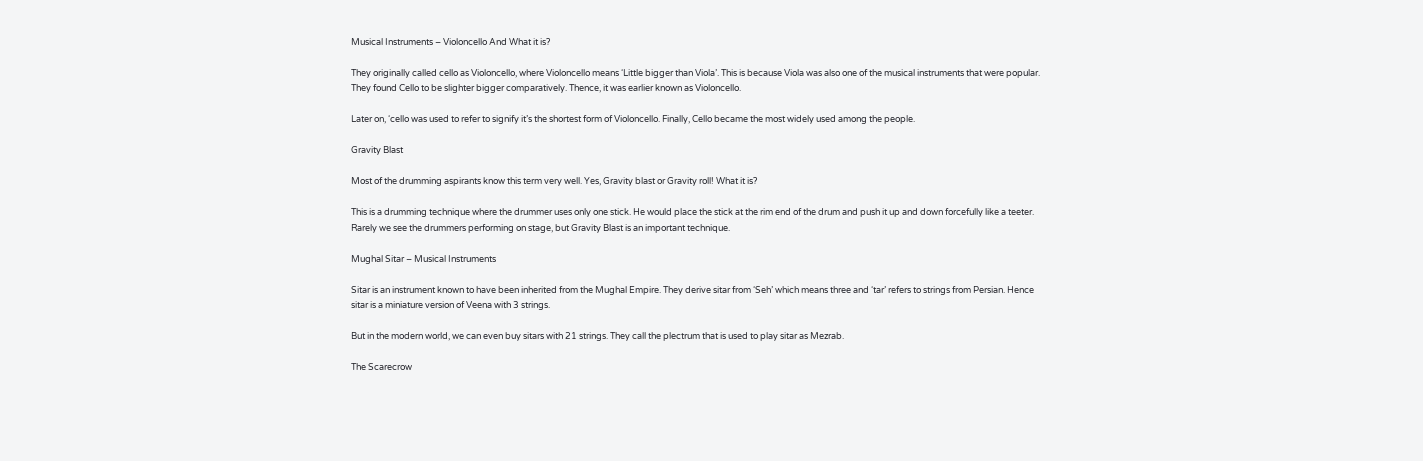Musical Instruments – Violoncello And What it is?

They originally called cello as Violoncello, where Violoncello means ‘Little bigger than Viola’. This is because Viola was also one of the musical instruments that were popular. They found Cello to be slighter bigger comparatively. Thence, it was earlier known as Violoncello.

Later on, ‘cello was used to refer to signify it’s the shortest form of Violoncello. Finally, Cello became the most widely used among the people.

Gravity Blast

Most of the drumming aspirants know this term very well. Yes, Gravity blast or Gravity roll! What it is?

This is a drumming technique where the drummer uses only one stick. He would place the stick at the rim end of the drum and push it up and down forcefully like a teeter. Rarely we see the drummers performing on stage, but Gravity Blast is an important technique.

Mughal Sitar – Musical Instruments

Sitar is an instrument known to have been inherited from the Mughal Empire. They derive sitar from ‘Seh’ which means three and ‘tar’ refers to strings from Persian. Hence sitar is a miniature version of Veena with 3 strings.

But in the modern world, we can even buy sitars with 21 strings. They call the plectrum that is used to play sitar as Mezrab.

The Scarecrow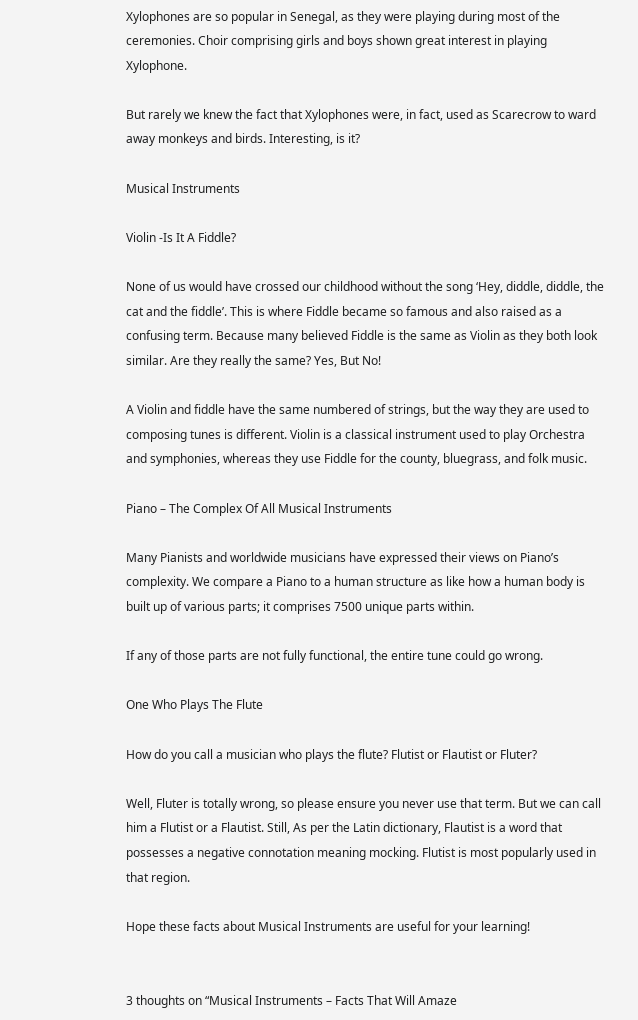Xylophones are so popular in Senegal, as they were playing during most of the ceremonies. Choir comprising girls and boys shown great interest in playing Xylophone.

But rarely we knew the fact that Xylophones were, in fact, used as Scarecrow to ward away monkeys and birds. Interesting, is it?

Musical Instruments

Violin -Is It A Fiddle?

None of us would have crossed our childhood without the song ‘Hey, diddle, diddle, the cat and the fiddle’. This is where Fiddle became so famous and also raised as a confusing term. Because many believed Fiddle is the same as Violin as they both look similar. Are they really the same? Yes, But No!

A Violin and fiddle have the same numbered of strings, but the way they are used to composing tunes is different. Violin is a classical instrument used to play Orchestra and symphonies, whereas they use Fiddle for the county, bluegrass, and folk music.

Piano – The Complex Of All Musical Instruments

Many Pianists and worldwide musicians have expressed their views on Piano’s complexity. We compare a Piano to a human structure as like how a human body is built up of various parts; it comprises 7500 unique parts within.

If any of those parts are not fully functional, the entire tune could go wrong.

One Who Plays The Flute

How do you call a musician who plays the flute? Flutist or Flautist or Fluter?

Well, Fluter is totally wrong, so please ensure you never use that term. But we can call him a Flutist or a Flautist. Still, As per the Latin dictionary, Flautist is a word that possesses a negative connotation meaning mocking. Flutist is most popularly used in that region.

Hope these facts about Musical Instruments are useful for your learning!


3 thoughts on “Musical Instruments – Facts That Will Amaze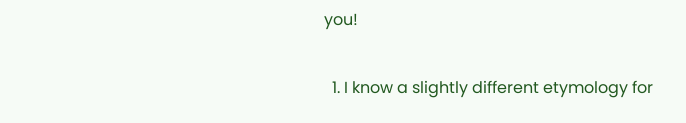you!

  1. I know a slightly different etymology for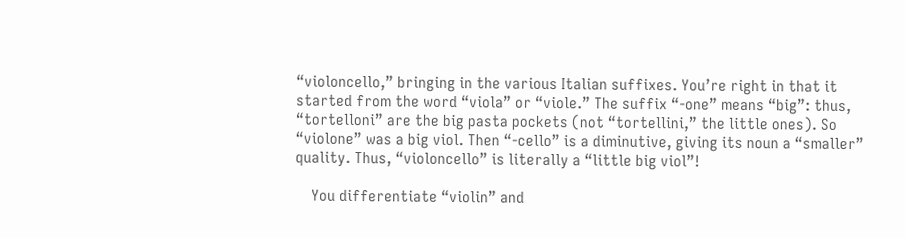“violoncello,” bringing in the various Italian suffixes. You’re right in that it started from the word “viola” or “viole.” The suffix “-one” means “big”: thus, “tortelloni” are the big pasta pockets (not “tortellini,” the little ones). So “violone” was a big viol. Then “-cello” is a diminutive, giving its noun a “smaller” quality. Thus, “violoncello” is literally a “little big viol”!

    You differentiate “violin” and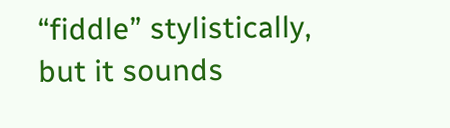“fiddle” stylistically, but it sounds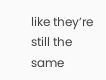like they’re still the same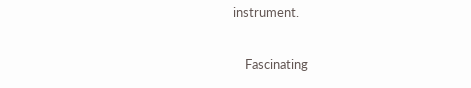instrument.

    Fascinating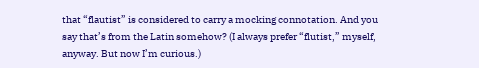that “flautist” is considered to carry a mocking connotation. And you say that’s from the Latin somehow? (I always prefer “flutist,” myself, anyway. But now I’m curious.)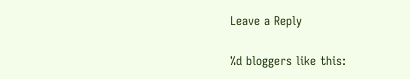Leave a Reply

%d bloggers like this: